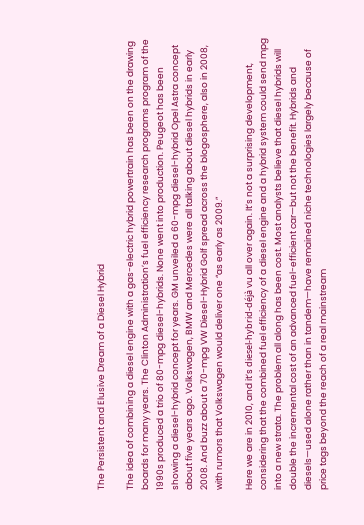The Persistent and Elusive Dream of a Diesel Hybrid

The idea of combining a diesel engine with a gas-electric hybrid powertrain has been on the drawing boards for many years. The Clinton Administration’s fuel efficiency research programs program of the 1990s produced a trio of 80-mpg diesel-hybrids. None went into production. Peugeot has been showing a diesel-hybrid concept for years. GM unveiled a 60-mpg diesel-hybrid Opel Astra concept about five years ago. Volkswagen, BMW and Mercedes were all talking about diesel hybrids in early 2008. And buzz about a 70-mpg VW Diesel-Hybrid Golf spread across the blogosphere, also in 2008, with rumors that Volkswagen would deliver one “as early as 2009.”

Here we are in 2010, and it’s diesel-hybrid-déjà vu all over again. It’s not a surprising development, considering that the combined fuel efficiency of a diesel engine and a hybrid system could send mpg into a new strata. The problem all along has been cost. Most analysts believe that diesel hybrids will double the incremental cost of an advanced fuel-efficient car—but not the benefit. Hybrids and diesels—used alone rather than in tandem—have remained niche technologies largely because of price tags beyond the reach of a real mainstream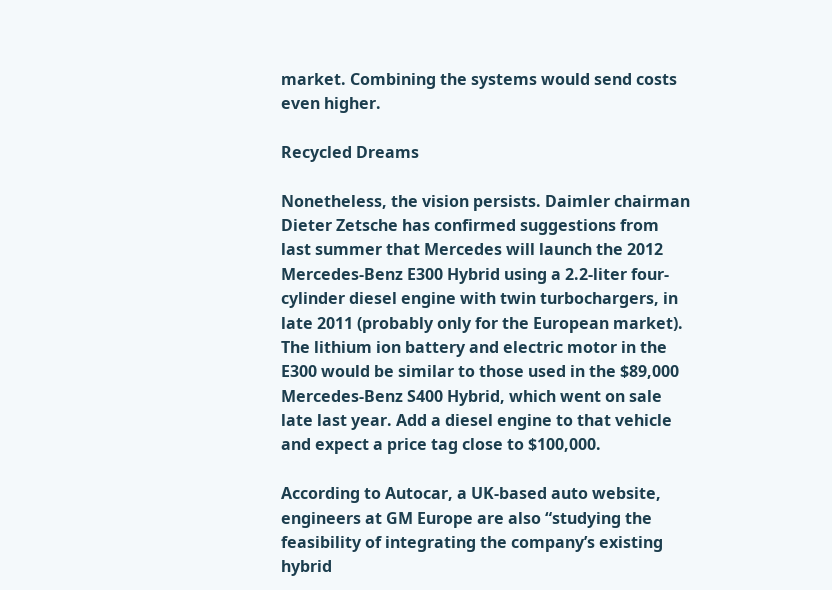market. Combining the systems would send costs even higher.

Recycled Dreams

Nonetheless, the vision persists. Daimler chairman Dieter Zetsche has confirmed suggestions from last summer that Mercedes will launch the 2012 Mercedes-Benz E300 Hybrid using a 2.2-liter four-cylinder diesel engine with twin turbochargers, in late 2011 (probably only for the European market). The lithium ion battery and electric motor in the E300 would be similar to those used in the $89,000 Mercedes-Benz S400 Hybrid, which went on sale late last year. Add a diesel engine to that vehicle and expect a price tag close to $100,000.

According to Autocar, a UK-based auto website, engineers at GM Europe are also “studying the feasibility of integrating the company’s existing hybrid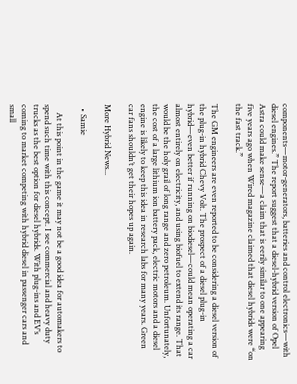components—motor-generators, batteries and control electronics—with diesel engines.” The report suggest that a diesel-hybrid version of Opel Astra could make sense—a claim that is eerily similar to one appearing five years ago when Wired magazine claimed that diesel hybrids were “on the fast track.”

The GM engineers are even reported to be considering a diesel version of the plug-in hybrid Chevy Volt. The prospect of a diesel plug-in hybrid—even better if running on biodiesel—could mean operating a car almost entirely on electricity, and using biofuel to extend its range. That would be the holy grail of long range and zero petroleum. Unfortunately, the cost of a large lithium ion battery pack, electric motors and a diesel engine is likely to keep this idea in research labs for many years. Green car fans shouldn’t get their hopes up again.

More Hybrid News...

  • Samie

    At this point in the game it may not be a good idea for automakers to spend such time with this concept. I see commercial and heavy duty trucks as the best option for diesel hybrids. With plug-ins and EV’s coming to market competing with hybrid diesel in passenger cars and small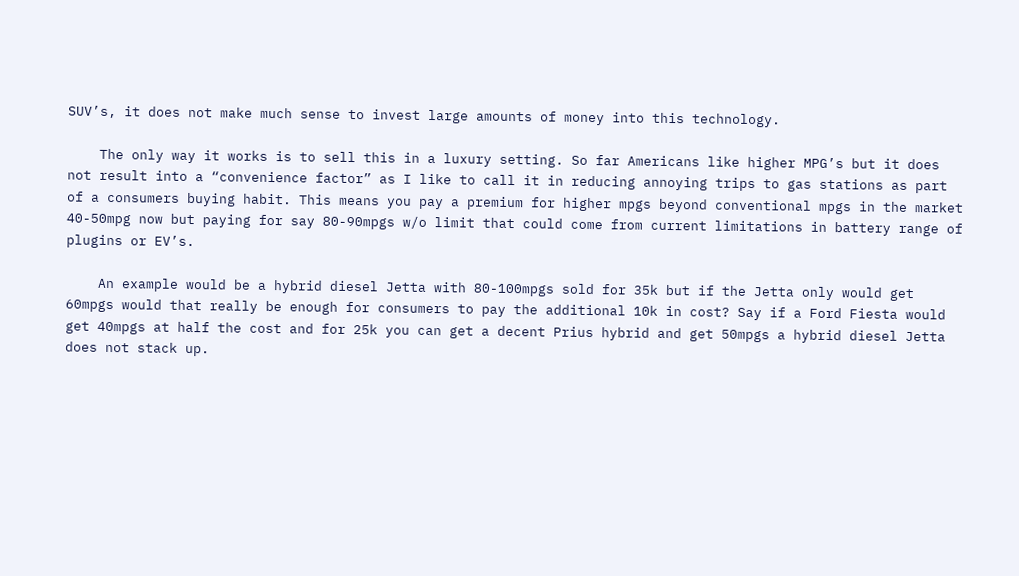SUV’s, it does not make much sense to invest large amounts of money into this technology.

    The only way it works is to sell this in a luxury setting. So far Americans like higher MPG’s but it does not result into a “convenience factor” as I like to call it in reducing annoying trips to gas stations as part of a consumers buying habit. This means you pay a premium for higher mpgs beyond conventional mpgs in the market 40-50mpg now but paying for say 80-90mpgs w/o limit that could come from current limitations in battery range of plugins or EV’s.

    An example would be a hybrid diesel Jetta with 80-100mpgs sold for 35k but if the Jetta only would get 60mpgs would that really be enough for consumers to pay the additional 10k in cost? Say if a Ford Fiesta would get 40mpgs at half the cost and for 25k you can get a decent Prius hybrid and get 50mpgs a hybrid diesel Jetta does not stack up.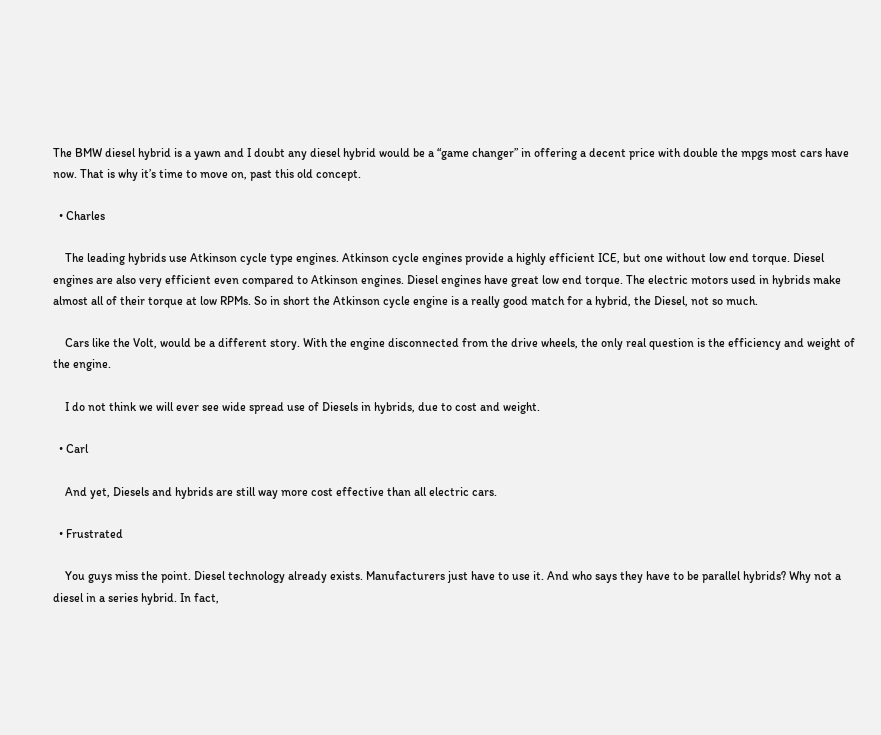The BMW diesel hybrid is a yawn and I doubt any diesel hybrid would be a “game changer” in offering a decent price with double the mpgs most cars have now. That is why it’s time to move on, past this old concept.

  • Charles

    The leading hybrids use Atkinson cycle type engines. Atkinson cycle engines provide a highly efficient ICE, but one without low end torque. Diesel engines are also very efficient even compared to Atkinson engines. Diesel engines have great low end torque. The electric motors used in hybrids make almost all of their torque at low RPMs. So in short the Atkinson cycle engine is a really good match for a hybrid, the Diesel, not so much.

    Cars like the Volt, would be a different story. With the engine disconnected from the drive wheels, the only real question is the efficiency and weight of the engine.

    I do not think we will ever see wide spread use of Diesels in hybrids, due to cost and weight.

  • Carl

    And yet, Diesels and hybrids are still way more cost effective than all electric cars.

  • Frustrated

    You guys miss the point. Diesel technology already exists. Manufacturers just have to use it. And who says they have to be parallel hybrids? Why not a diesel in a series hybrid. In fact,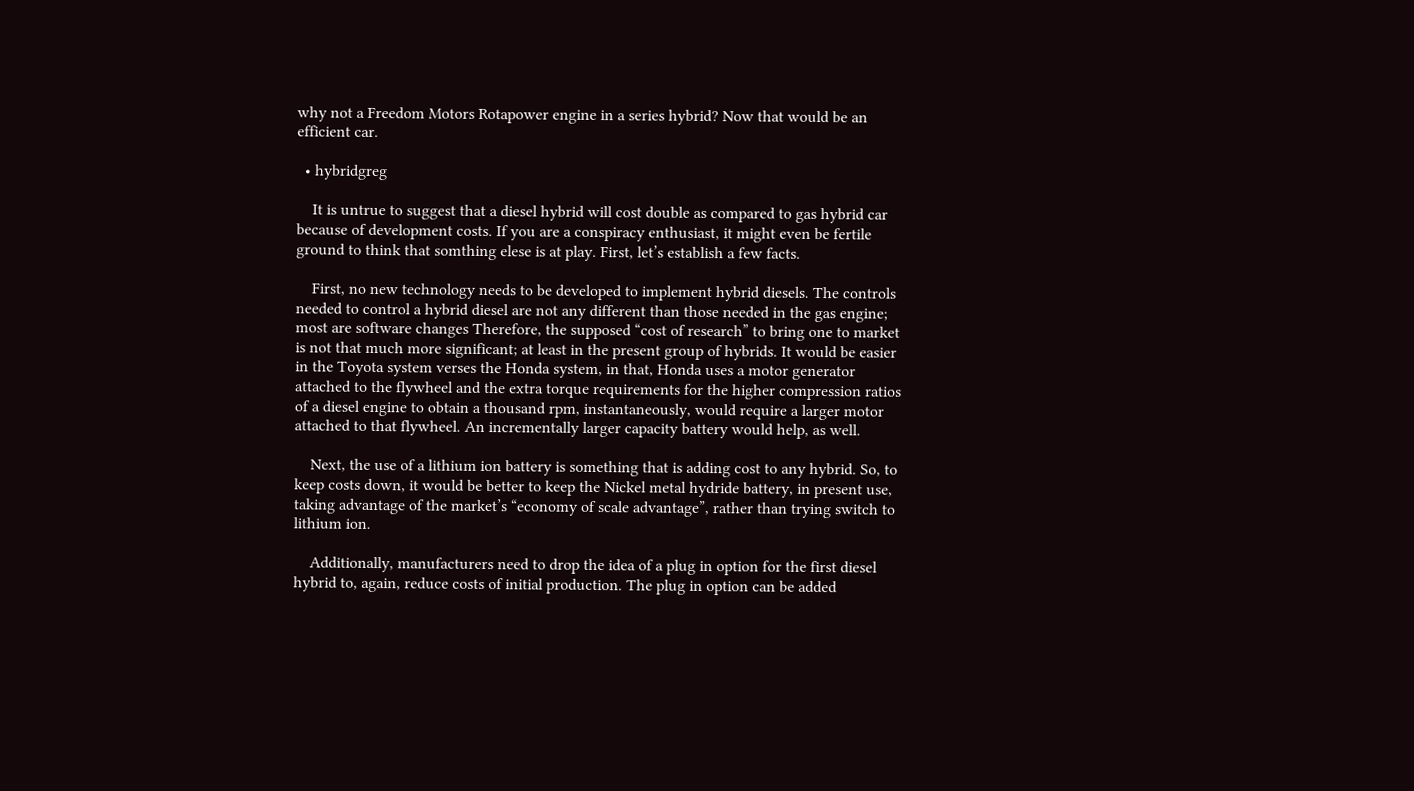why not a Freedom Motors Rotapower engine in a series hybrid? Now that would be an efficient car.

  • hybridgreg

    It is untrue to suggest that a diesel hybrid will cost double as compared to gas hybrid car because of development costs. If you are a conspiracy enthusiast, it might even be fertile ground to think that somthing elese is at play. First, let’s establish a few facts.

    First, no new technology needs to be developed to implement hybrid diesels. The controls needed to control a hybrid diesel are not any different than those needed in the gas engine; most are software changes Therefore, the supposed “cost of research” to bring one to market is not that much more significant; at least in the present group of hybrids. It would be easier in the Toyota system verses the Honda system, in that, Honda uses a motor generator attached to the flywheel and the extra torque requirements for the higher compression ratios of a diesel engine to obtain a thousand rpm, instantaneously, would require a larger motor attached to that flywheel. An incrementally larger capacity battery would help, as well.

    Next, the use of a lithium ion battery is something that is adding cost to any hybrid. So, to keep costs down, it would be better to keep the Nickel metal hydride battery, in present use, taking advantage of the market’s “economy of scale advantage”, rather than trying switch to lithium ion.

    Additionally, manufacturers need to drop the idea of a plug in option for the first diesel hybrid to, again, reduce costs of initial production. The plug in option can be added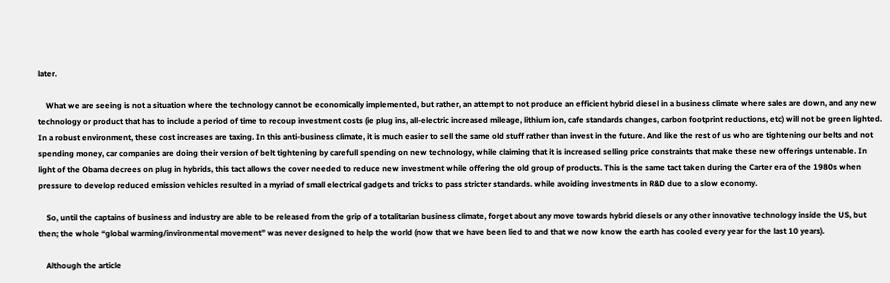later.

    What we are seeing is not a situation where the technology cannot be economically implemented, but rather, an attempt to not produce an efficient hybrid diesel in a business climate where sales are down, and any new technology or product that has to include a period of time to recoup investment costs (ie plug ins, all-electric increased mileage, lithium ion, cafe standards changes, carbon footprint reductions, etc) will not be green lighted. In a robust environment, these cost increases are taxing. In this anti-business climate, it is much easier to sell the same old stuff rather than invest in the future. And like the rest of us who are tightening our belts and not spending money, car companies are doing their version of belt tightening by carefull spending on new technology, while claiming that it is increased selling price constraints that make these new offerings untenable. In light of the Obama decrees on plug in hybrids, this tact allows the cover needed to reduce new investment while offering the old group of products. This is the same tact taken during the Carter era of the 1980s when pressure to develop reduced emission vehicles resulted in a myriad of small electrical gadgets and tricks to pass stricter standards. while avoiding investments in R&D due to a slow economy.

    So, until the captains of business and industry are able to be released from the grip of a totalitarian business climate, forget about any move towards hybrid diesels or any other innovative technology inside the US, but then; the whole “global warming/invironmental movement” was never designed to help the world (now that we have been lied to and that we now know the earth has cooled every year for the last 10 years).

    Although the article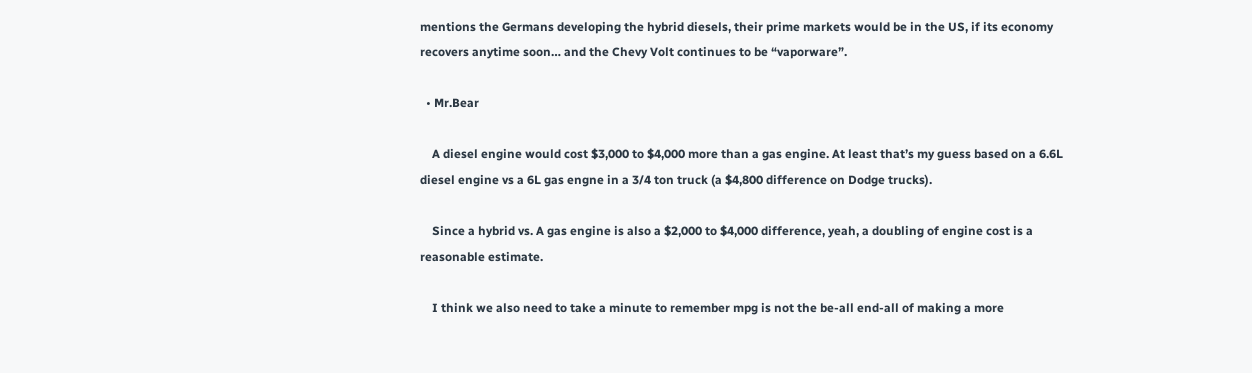mentions the Germans developing the hybrid diesels, their prime markets would be in the US, if its economy recovers anytime soon… and the Chevy Volt continues to be “vaporware”.

  • Mr.Bear

    A diesel engine would cost $3,000 to $4,000 more than a gas engine. At least that’s my guess based on a 6.6L diesel engine vs a 6L gas engne in a 3/4 ton truck (a $4,800 difference on Dodge trucks).

    Since a hybrid vs. A gas engine is also a $2,000 to $4,000 difference, yeah, a doubling of engine cost is a reasonable estimate.

    I think we also need to take a minute to remember mpg is not the be-all end-all of making a more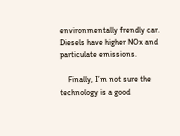environmentally frendly car. Diesels have higher NOx and particulate emissions.

    Finally, I’m not sure the technology is a good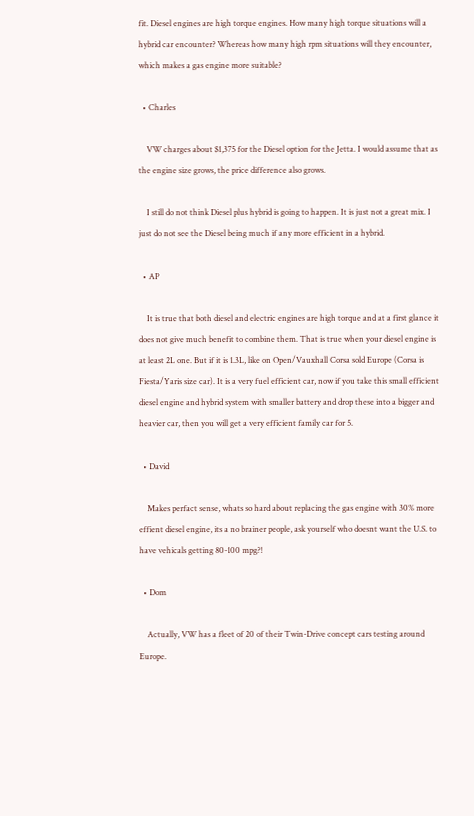fit. Diesel engines are high torque engines. How many high torque situations will a hybrid car encounter? Whereas how many high rpm situations will they encounter, which makes a gas engine more suitable?

  • Charles

    VW charges about $1,375 for the Diesel option for the Jetta. I would assume that as the engine size grows, the price difference also grows.

    I still do not think Diesel plus hybrid is going to happen. It is just not a great mix. I just do not see the Diesel being much if any more efficient in a hybrid.

  • AP

    It is true that both diesel and electric engines are high torque and at a first glance it does not give much benefit to combine them. That is true when your diesel engine is at least 2L one. But if it is 1.3L, like on Open/Vauxhall Corsa sold Europe (Corsa is Fiesta/Yaris size car). It is a very fuel efficient car, now if you take this small efficient diesel engine and hybrid system with smaller battery and drop these into a bigger and heavier car, then you will get a very efficient family car for 5.

  • David

    Makes perfact sense, whats so hard about replacing the gas engine with 30% more effient diesel engine, its a no brainer people, ask yourself who doesnt want the U.S. to have vehicals getting 80-100 mpg?!

  • Dom

    Actually, VW has a fleet of 20 of their Twin-Drive concept cars testing around Europe.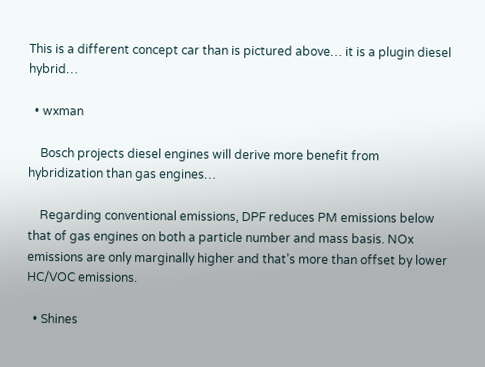This is a different concept car than is pictured above… it is a plugin diesel hybrid…

  • wxman

    Bosch projects diesel engines will derive more benefit from hybridization than gas engines…

    Regarding conventional emissions, DPF reduces PM emissions below that of gas engines on both a particle number and mass basis. NOx emissions are only marginally higher and that’s more than offset by lower HC/VOC emissions.

  • Shines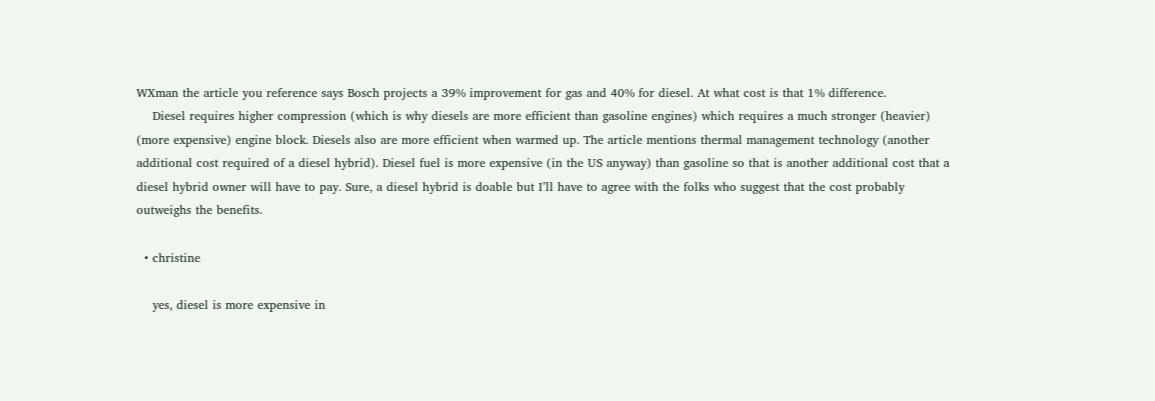WXman the article you reference says Bosch projects a 39% improvement for gas and 40% for diesel. At what cost is that 1% difference.
    Diesel requires higher compression (which is why diesels are more efficient than gasoline engines) which requires a much stronger (heavier) (more expensive) engine block. Diesels also are more efficient when warmed up. The article mentions thermal management technology (another additional cost required of a diesel hybrid). Diesel fuel is more expensive (in the US anyway) than gasoline so that is another additional cost that a diesel hybrid owner will have to pay. Sure, a diesel hybrid is doable but I’ll have to agree with the folks who suggest that the cost probably outweighs the benefits.

  • christine

    yes, diesel is more expensive in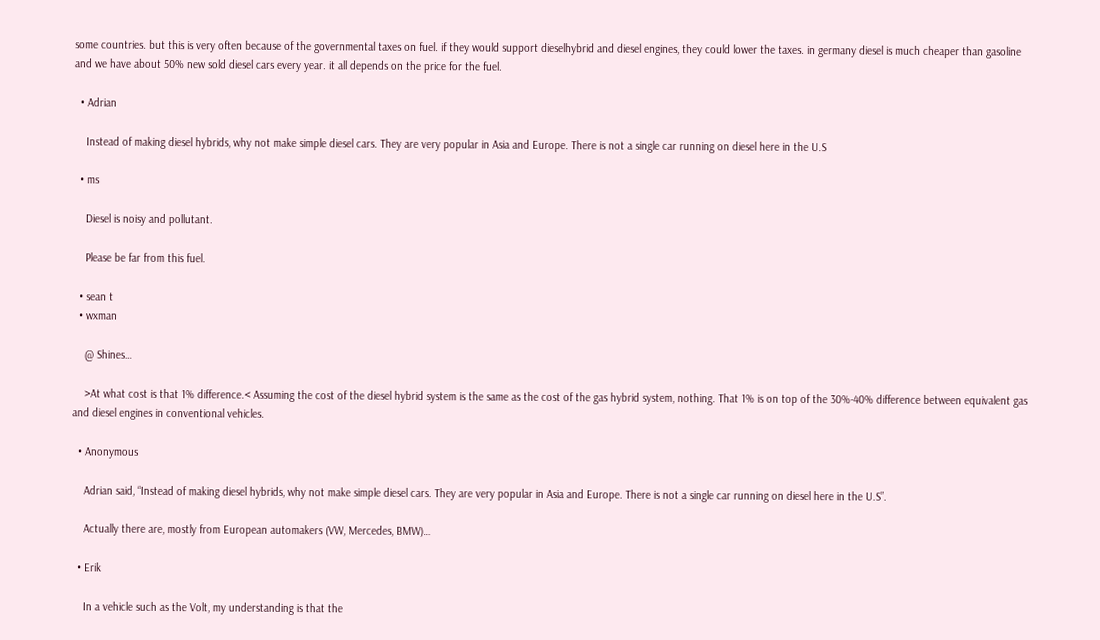some countries. but this is very often because of the governmental taxes on fuel. if they would support dieselhybrid and diesel engines, they could lower the taxes. in germany diesel is much cheaper than gasoline and we have about 50% new sold diesel cars every year. it all depends on the price for the fuel.

  • Adrian

    Instead of making diesel hybrids, why not make simple diesel cars. They are very popular in Asia and Europe. There is not a single car running on diesel here in the U.S

  • ms

    Diesel is noisy and pollutant.

    Please be far from this fuel.

  • sean t
  • wxman

    @ Shines…

    >At what cost is that 1% difference.< Assuming the cost of the diesel hybrid system is the same as the cost of the gas hybrid system, nothing. That 1% is on top of the 30%-40% difference between equivalent gas and diesel engines in conventional vehicles.

  • Anonymous

    Adrian said, “Instead of making diesel hybrids, why not make simple diesel cars. They are very popular in Asia and Europe. There is not a single car running on diesel here in the U.S”.

    Actually there are, mostly from European automakers (VW, Mercedes, BMW)…

  • Erik

    In a vehicle such as the Volt, my understanding is that the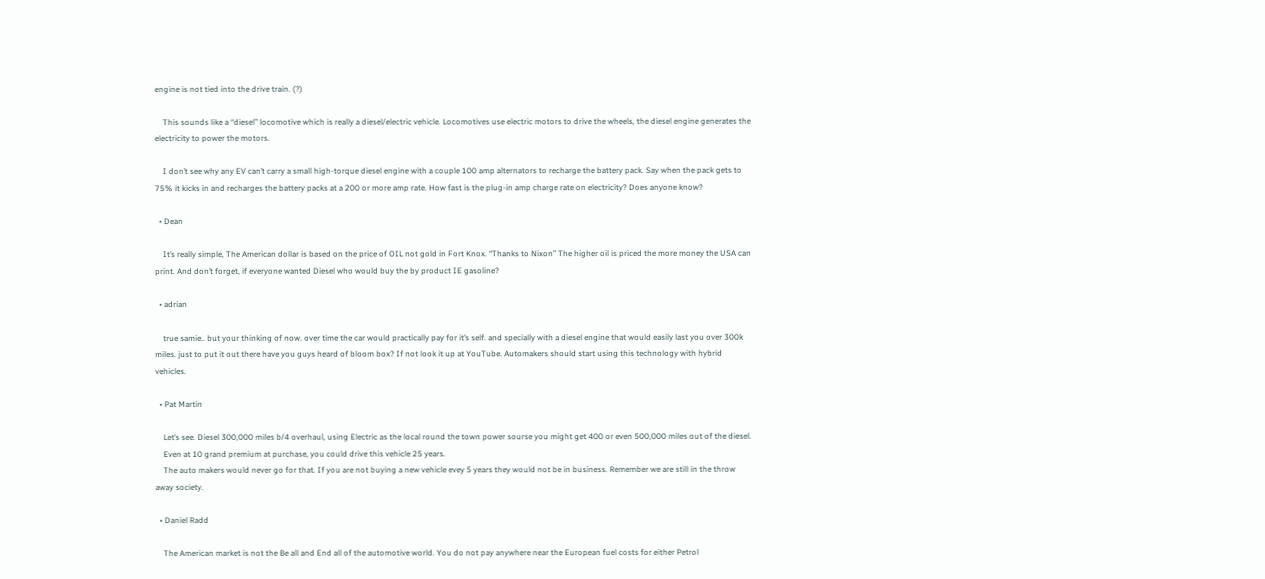engine is not tied into the drive train. (?)

    This sounds like a “diesel” locomotive which is really a diesel/electric vehicle. Locomotives use electric motors to drive the wheels, the diesel engine generates the electricity to power the motors.

    I don’t see why any EV can’t carry a small high-torque diesel engine with a couple 100 amp alternators to recharge the battery pack. Say when the pack gets to 75% it kicks in and recharges the battery packs at a 200 or more amp rate. How fast is the plug-in amp charge rate on electricity? Does anyone know?

  • Dean

    It’s really simple, The American dollar is based on the price of OIL not gold in Fort Knox. “Thanks to Nixon” The higher oil is priced the more money the USA can print. And don’t forget, if everyone wanted Diesel who would buy the by product IE gasoline?

  • adrian

    true samie.. but your thinking of now. over time the car would practically pay for it’s self. and specially with a diesel engine that would easily last you over 300k miles. just to put it out there have you guys heard of bloom box? If not look it up at YouTube. Automakers should start using this technology with hybrid vehicles.

  • Pat Martin

    Let’s see. Diesel 300,000 miles b/4 overhaul, using Electric as the local round the town power sourse you might get 400 or even 500,000 miles out of the diesel.
    Even at 10 grand premium at purchase, you could drive this vehicle 25 years.
    The auto makers would never go for that. If you are not buying a new vehicle evey 5 years they would not be in business. Remember we are still in the throw away society.

  • Daniel Radd

    The American market is not the Be all and End all of the automotive world. You do not pay anywhere near the European fuel costs for either Petrol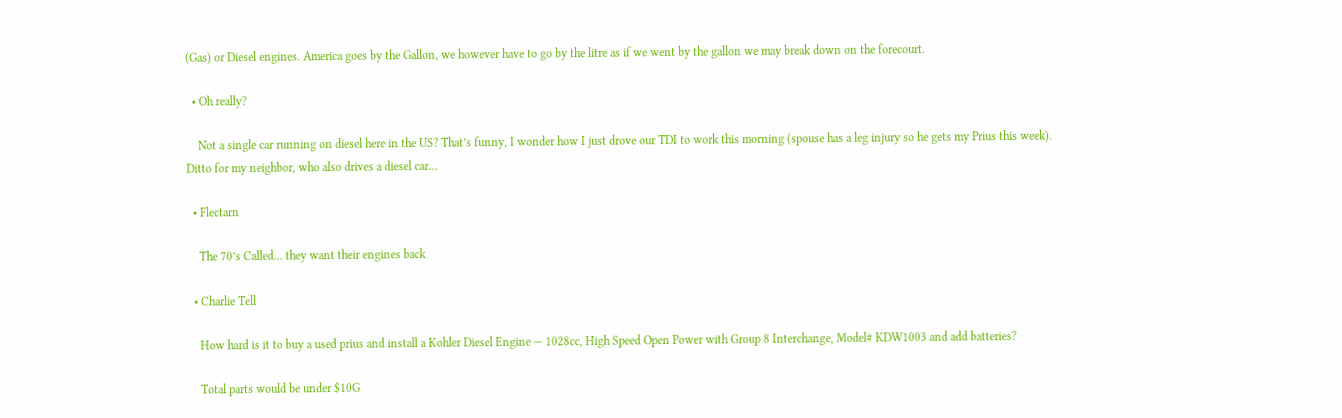(Gas) or Diesel engines. America goes by the Gallon, we however have to go by the litre as if we went by the gallon we may break down on the forecourt.

  • Oh really?

    Not a single car running on diesel here in the US? That’s funny, I wonder how I just drove our TDI to work this morning (spouse has a leg injury so he gets my Prius this week). Ditto for my neighbor, who also drives a diesel car…

  • Flectarn

    The 70’s Called… they want their engines back

  • Charlie Tell

    How hard is it to buy a used prius and install a Kohler Diesel Engine — 1028cc, High Speed Open Power with Group 8 Interchange, Model# KDW1003 and add batteries?

    Total parts would be under $10G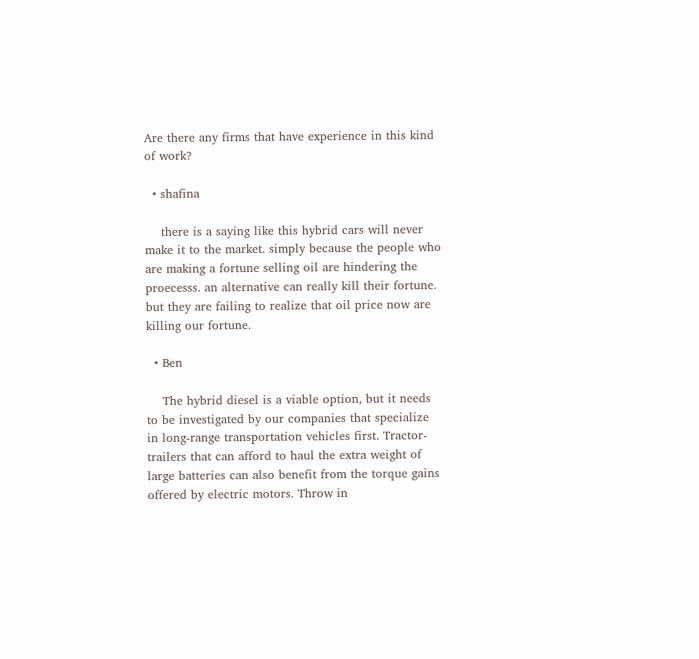Are there any firms that have experience in this kind of work?

  • shafina

    there is a saying like this hybrid cars will never make it to the market. simply because the people who are making a fortune selling oil are hindering the proecesss. an alternative can really kill their fortune. but they are failing to realize that oil price now are killing our fortune.

  • Ben

    The hybrid diesel is a viable option, but it needs to be investigated by our companies that specialize in long-range transportation vehicles first. Tractor-trailers that can afford to haul the extra weight of large batteries can also benefit from the torque gains offered by electric motors. Throw in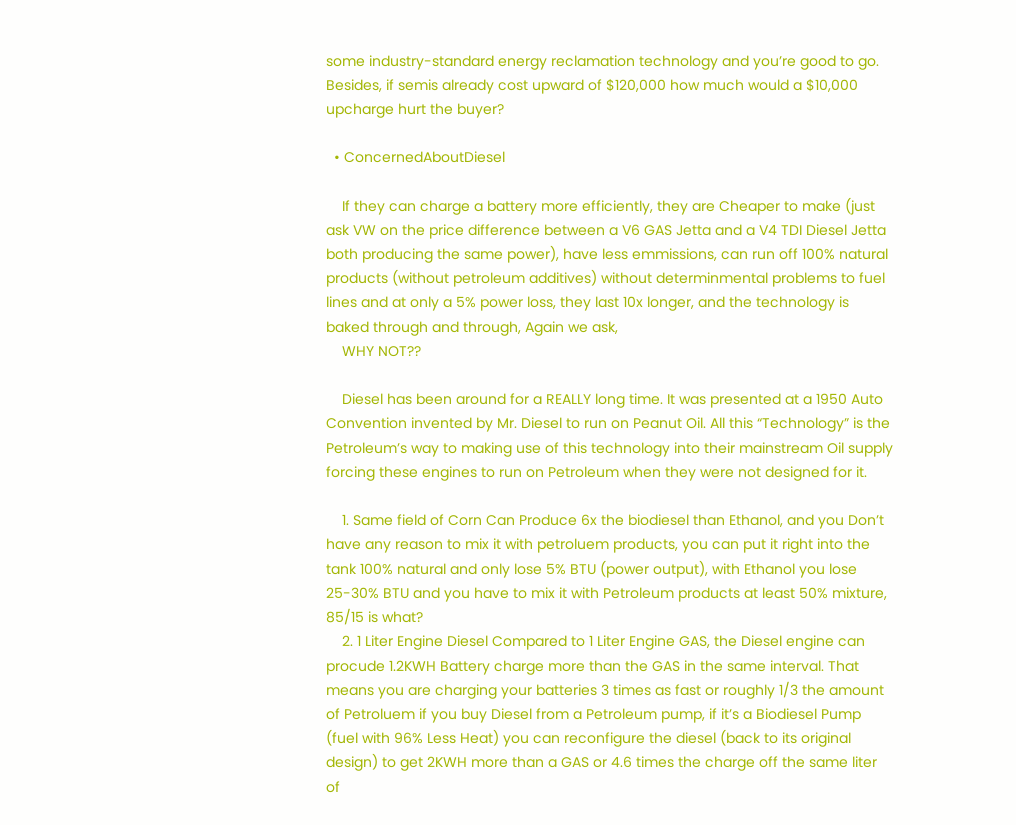some industry-standard energy reclamation technology and you’re good to go. Besides, if semis already cost upward of $120,000 how much would a $10,000 upcharge hurt the buyer?

  • ConcernedAboutDiesel

    If they can charge a battery more efficiently, they are Cheaper to make (just ask VW on the price difference between a V6 GAS Jetta and a V4 TDI Diesel Jetta both producing the same power), have less emmissions, can run off 100% natural products (without petroleum additives) without determinmental problems to fuel lines and at only a 5% power loss, they last 10x longer, and the technology is baked through and through, Again we ask,
    WHY NOT??

    Diesel has been around for a REALLY long time. It was presented at a 1950 Auto Convention invented by Mr. Diesel to run on Peanut Oil. All this “Technology” is the Petroleum’s way to making use of this technology into their mainstream Oil supply forcing these engines to run on Petroleum when they were not designed for it.

    1. Same field of Corn Can Produce 6x the biodiesel than Ethanol, and you Don’t have any reason to mix it with petroluem products, you can put it right into the tank 100% natural and only lose 5% BTU (power output), with Ethanol you lose 25-30% BTU and you have to mix it with Petroleum products at least 50% mixture, 85/15 is what?
    2. 1 Liter Engine Diesel Compared to 1 Liter Engine GAS, the Diesel engine can procude 1.2KWH Battery charge more than the GAS in the same interval. That means you are charging your batteries 3 times as fast or roughly 1/3 the amount of Petroluem if you buy Diesel from a Petroleum pump, if it’s a Biodiesel Pump (fuel with 96% Less Heat) you can reconfigure the diesel (back to its original design) to get 2KWH more than a GAS or 4.6 times the charge off the same liter of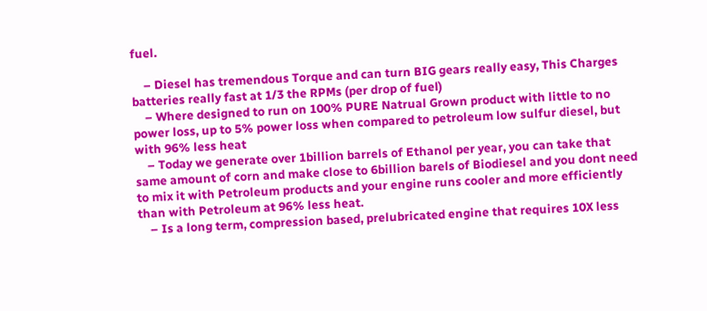fuel.

    – Diesel has tremendous Torque and can turn BIG gears really easy, This Charges batteries really fast at 1/3 the RPMs (per drop of fuel)
    – Where designed to run on 100% PURE Natrual Grown product with little to no power loss, up to 5% power loss when compared to petroleum low sulfur diesel, but with 96% less heat
    – Today we generate over 1billion barrels of Ethanol per year, you can take that same amount of corn and make close to 6billion barels of Biodiesel and you dont need to mix it with Petroleum products and your engine runs cooler and more efficiently than with Petroleum at 96% less heat.
    – Is a long term, compression based, prelubricated engine that requires 10X less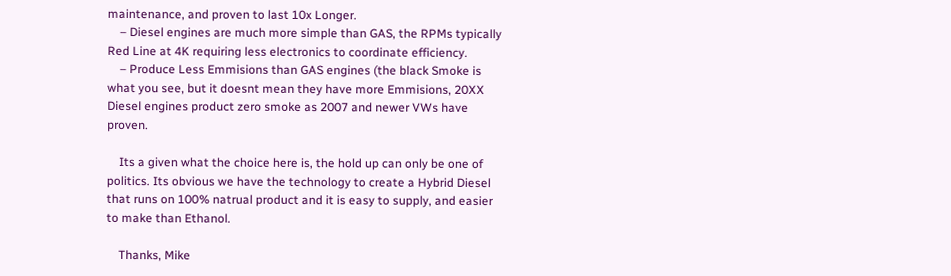maintenance, and proven to last 10x Longer.
    – Diesel engines are much more simple than GAS, the RPMs typically Red Line at 4K requiring less electronics to coordinate efficiency.
    – Produce Less Emmisions than GAS engines (the black Smoke is what you see, but it doesnt mean they have more Emmisions, 20XX Diesel engines product zero smoke as 2007 and newer VWs have proven.

    Its a given what the choice here is, the hold up can only be one of politics. Its obvious we have the technology to create a Hybrid Diesel that runs on 100% natrual product and it is easy to supply, and easier to make than Ethanol.

    Thanks, Mike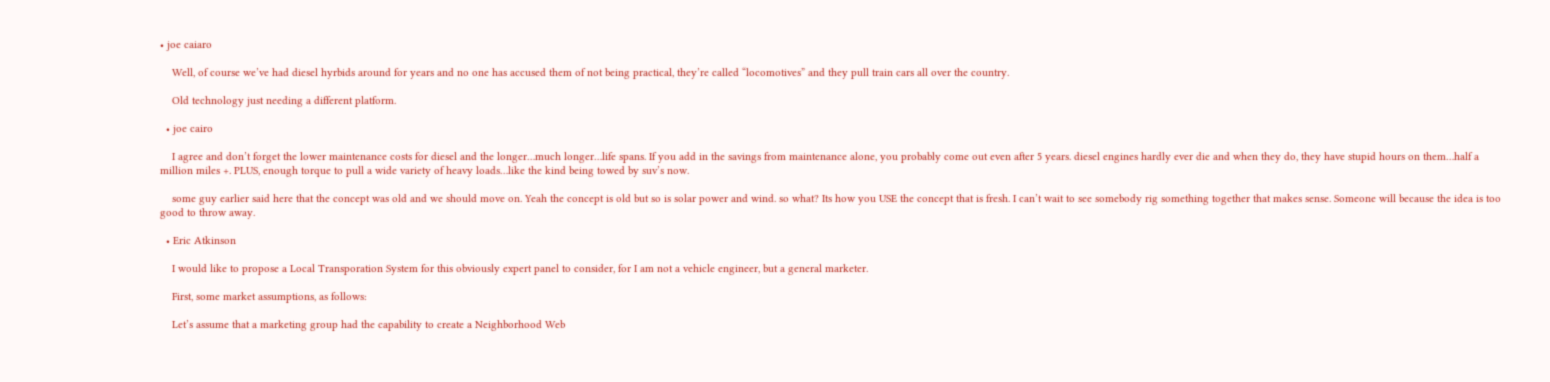• joe caiaro

    Well, of course we’ve had diesel hyrbids around for years and no one has accused them of not being practical, they’re called “locomotives” and they pull train cars all over the country.

    Old technology just needing a different platform.

  • joe cairo

    I agree and don’t forget the lower maintenance costs for diesel and the longer…much longer…life spans. If you add in the savings from maintenance alone, you probably come out even after 5 years. diesel engines hardly ever die and when they do, they have stupid hours on them…half a million miles +. PLUS, enough torque to pull a wide variety of heavy loads…like the kind being towed by suv’s now.

    some guy earlier said here that the concept was old and we should move on. Yeah the concept is old but so is solar power and wind. so what? Its how you USE the concept that is fresh. I can’t wait to see somebody rig something together that makes sense. Someone will because the idea is too good to throw away.

  • Eric Atkinson

    I would like to propose a Local Transporation System for this obviously expert panel to consider, for I am not a vehicle engineer, but a general marketer.

    First, some market assumptions, as follows:

    Let’s assume that a marketing group had the capability to create a Neighborhood Web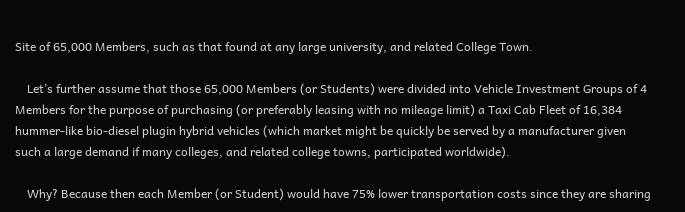Site of 65,000 Members, such as that found at any large university, and related College Town.

    Let’s further assume that those 65,000 Members (or Students) were divided into Vehicle Investment Groups of 4 Members for the purpose of purchasing (or preferably leasing with no mileage limit) a Taxi Cab Fleet of 16,384 hummer-like bio-diesel plugin hybrid vehicles (which market might be quickly be served by a manufacturer given such a large demand if many colleges, and related college towns, participated worldwide).

    Why? Because then each Member (or Student) would have 75% lower transportation costs since they are sharing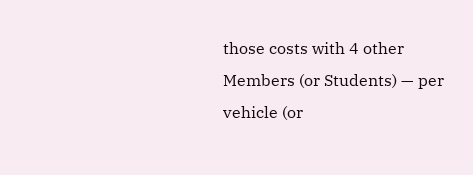those costs with 4 other Members (or Students) — per vehicle (or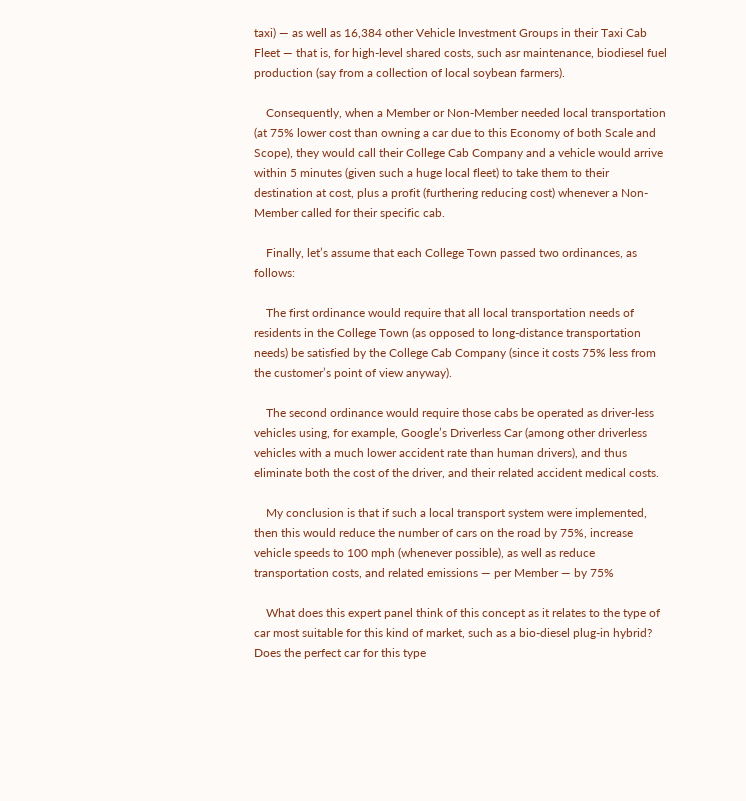taxi) — as well as 16,384 other Vehicle Investment Groups in their Taxi Cab Fleet — that is, for high-level shared costs, such asr maintenance, biodiesel fuel production (say from a collection of local soybean farmers).

    Consequently, when a Member or Non-Member needed local transportation (at 75% lower cost than owning a car due to this Economy of both Scale and Scope), they would call their College Cab Company and a vehicle would arrive within 5 minutes (given such a huge local fleet) to take them to their destination at cost, plus a profit (furthering reducing cost) whenever a Non-Member called for their specific cab.

    Finally, let’s assume that each College Town passed two ordinances, as follows:

    The first ordinance would require that all local transportation needs of residents in the College Town (as opposed to long-distance transportation needs) be satisfied by the College Cab Company (since it costs 75% less from the customer’s point of view anyway).

    The second ordinance would require those cabs be operated as driver-less vehicles using, for example, Google’s Driverless Car (among other driverless vehicles with a much lower accident rate than human drivers), and thus eliminate both the cost of the driver, and their related accident medical costs.

    My conclusion is that if such a local transport system were implemented, then this would reduce the number of cars on the road by 75%, increase vehicle speeds to 100 mph (whenever possible), as well as reduce transportation costs, and related emissions — per Member — by 75%

    What does this expert panel think of this concept as it relates to the type of car most suitable for this kind of market, such as a bio-diesel plug-in hybrid? Does the perfect car for this type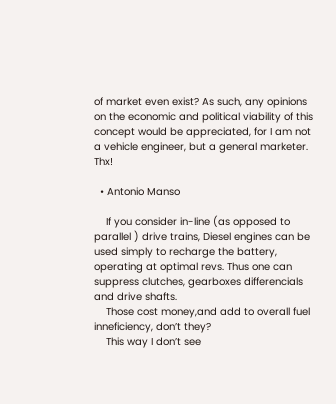of market even exist? As such, any opinions on the economic and political viability of this concept would be appreciated, for I am not a vehicle engineer, but a general marketer. Thx!

  • Antonio Manso

    If you consider in-line (as opposed to parallel ) drive trains, Diesel engines can be used simply to recharge the battery, operating at optimal revs. Thus one can suppress clutches, gearboxes differencials and drive shafts.
    Those cost money,and add to overall fuel inneficiency, don’t they?
    This way I don’t see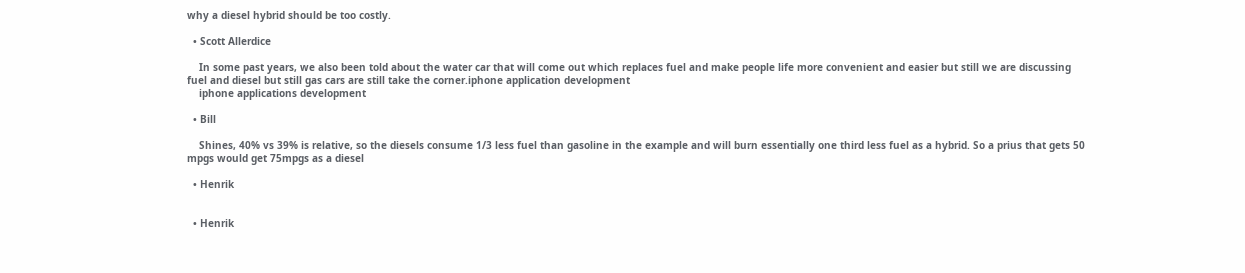why a diesel hybrid should be too costly.

  • Scott Allerdice

    In some past years, we also been told about the water car that will come out which replaces fuel and make people life more convenient and easier but still we are discussing fuel and diesel but still gas cars are still take the corner.iphone application development
    iphone applications development

  • Bill

    Shines, 40% vs 39% is relative, so the diesels consume 1/3 less fuel than gasoline in the example and will burn essentially one third less fuel as a hybrid. So a prius that gets 50 mpgs would get 75mpgs as a diesel

  • Henrik


  • Henrik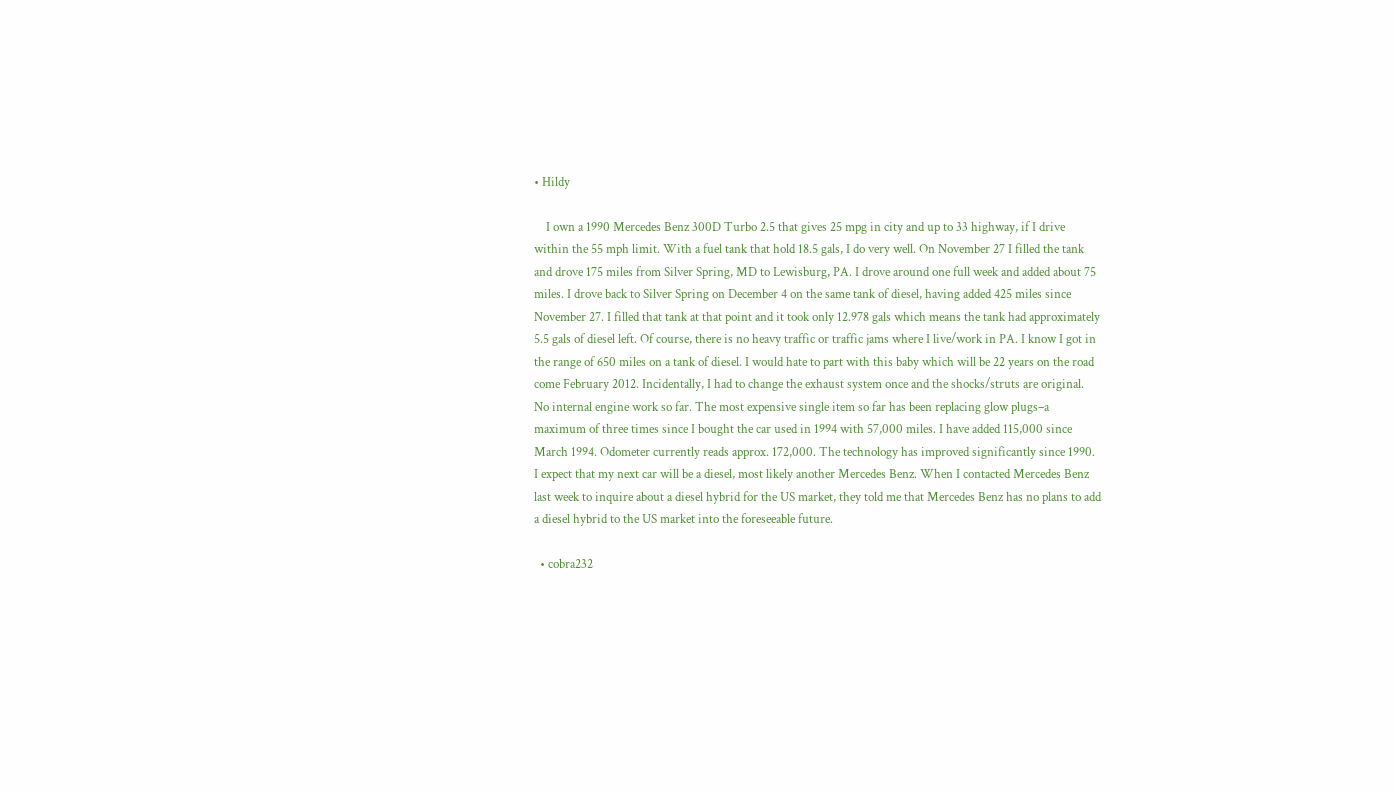• Hildy

    I own a 1990 Mercedes Benz 300D Turbo 2.5 that gives 25 mpg in city and up to 33 highway, if I drive within the 55 mph limit. With a fuel tank that hold 18.5 gals, I do very well. On November 27 I filled the tank and drove 175 miles from Silver Spring, MD to Lewisburg, PA. I drove around one full week and added about 75 miles. I drove back to Silver Spring on December 4 on the same tank of diesel, having added 425 miles since November 27. I filled that tank at that point and it took only 12.978 gals which means the tank had approximately 5.5 gals of diesel left. Of course, there is no heavy traffic or traffic jams where I live/work in PA. I know I got in the range of 650 miles on a tank of diesel. I would hate to part with this baby which will be 22 years on the road come February 2012. Incidentally, I had to change the exhaust system once and the shocks/struts are original. No internal engine work so far. The most expensive single item so far has been replacing glow plugs–a maximum of three times since I bought the car used in 1994 with 57,000 miles. I have added 115,000 since March 1994. Odometer currently reads approx. 172,000. The technology has improved significantly since 1990. I expect that my next car will be a diesel, most likely another Mercedes Benz. When I contacted Mercedes Benz last week to inquire about a diesel hybrid for the US market, they told me that Mercedes Benz has no plans to add a diesel hybrid to the US market into the foreseeable future.

  • cobra232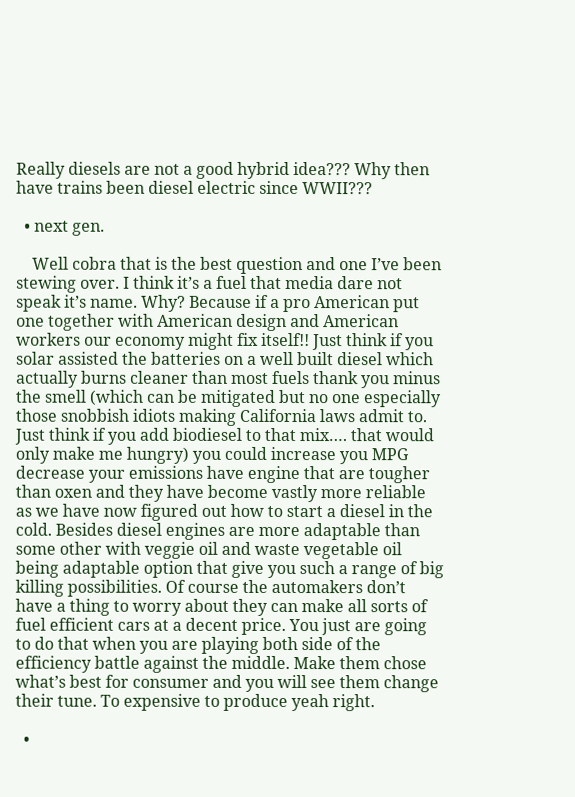Really diesels are not a good hybrid idea??? Why then have trains been diesel electric since WWII???

  • next gen.

    Well cobra that is the best question and one I’ve been stewing over. I think it’s a fuel that media dare not speak it’s name. Why? Because if a pro American put one together with American design and American workers our economy might fix itself!! Just think if you solar assisted the batteries on a well built diesel which actually burns cleaner than most fuels thank you minus the smell (which can be mitigated but no one especially those snobbish idiots making California laws admit to. Just think if you add biodiesel to that mix…. that would only make me hungry) you could increase you MPG decrease your emissions have engine that are tougher than oxen and they have become vastly more reliable as we have now figured out how to start a diesel in the cold. Besides diesel engines are more adaptable than some other with veggie oil and waste vegetable oil being adaptable option that give you such a range of big killing possibilities. Of course the automakers don’t have a thing to worry about they can make all sorts of fuel efficient cars at a decent price. You just are going to do that when you are playing both side of the efficiency battle against the middle. Make them chose what’s best for consumer and you will see them change their tune. To expensive to produce yeah right.

  •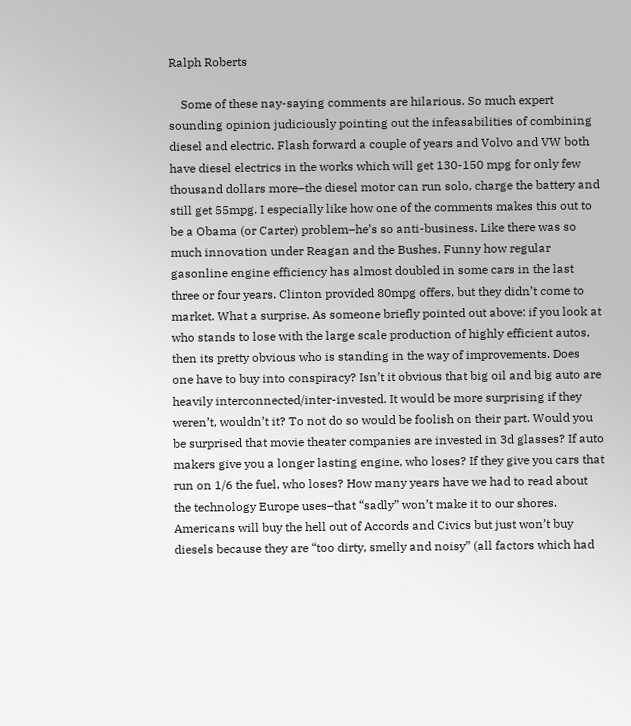Ralph Roberts

    Some of these nay-saying comments are hilarious. So much expert sounding opinion judiciously pointing out the infeasabilities of combining diesel and electric. Flash forward a couple of years and Volvo and VW both have diesel electrics in the works which will get 130-150 mpg for only few thousand dollars more–the diesel motor can run solo, charge the battery and still get 55mpg. I especially like how one of the comments makes this out to be a Obama (or Carter) problem–he’s so anti-business. Like there was so much innovation under Reagan and the Bushes. Funny how regular gasonline engine efficiency has almost doubled in some cars in the last three or four years. Clinton provided 80mpg offers, but they didn’t come to market. What a surprise. As someone briefly pointed out above: if you look at who stands to lose with the large scale production of highly efficient autos, then its pretty obvious who is standing in the way of improvements. Does one have to buy into conspiracy? Isn’t it obvious that big oil and big auto are heavily interconnected/inter-invested. It would be more surprising if they weren’t, wouldn’t it? To not do so would be foolish on their part. Would you be surprised that movie theater companies are invested in 3d glasses? If auto makers give you a longer lasting engine, who loses? If they give you cars that run on 1/6 the fuel, who loses? How many years have we had to read about the technology Europe uses–that “sadly” won’t make it to our shores. Americans will buy the hell out of Accords and Civics but just won’t buy diesels because they are “too dirty, smelly and noisy” (all factors which had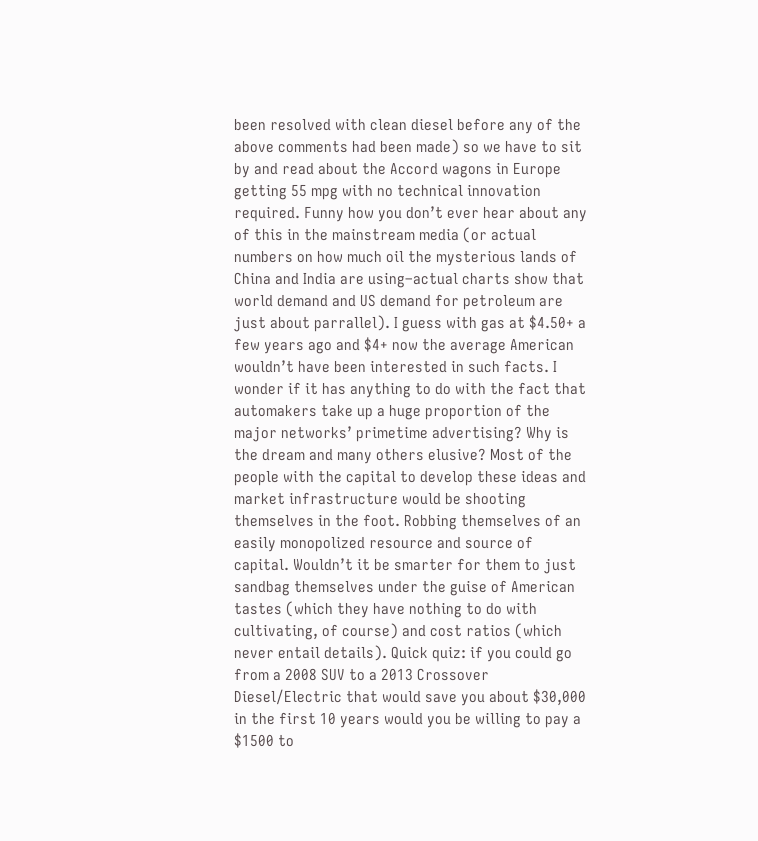been resolved with clean diesel before any of the above comments had been made) so we have to sit by and read about the Accord wagons in Europe getting 55 mpg with no technical innovation required. Funny how you don’t ever hear about any of this in the mainstream media (or actual numbers on how much oil the mysterious lands of China and India are using–actual charts show that world demand and US demand for petroleum are just about parrallel). I guess with gas at $4.50+ a few years ago and $4+ now the average American wouldn’t have been interested in such facts. I wonder if it has anything to do with the fact that automakers take up a huge proportion of the major networks’ primetime advertising? Why is the dream and many others elusive? Most of the people with the capital to develop these ideas and market infrastructure would be shooting themselves in the foot. Robbing themselves of an easily monopolized resource and source of capital. Wouldn’t it be smarter for them to just sandbag themselves under the guise of American tastes (which they have nothing to do with cultivating, of course) and cost ratios (which never entail details). Quick quiz: if you could go from a 2008 SUV to a 2013 Crossover Diesel/Electric that would save you about $30,000 in the first 10 years would you be willing to pay a $1500 to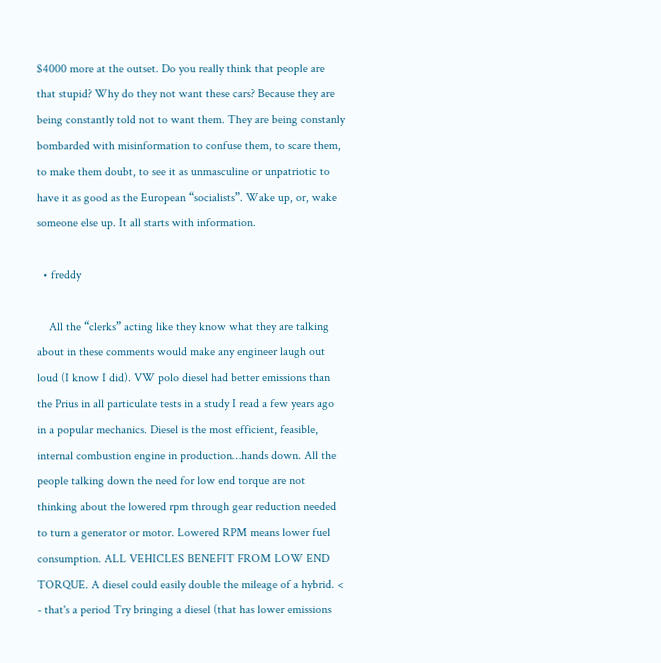$4000 more at the outset. Do you really think that people are that stupid? Why do they not want these cars? Because they are being constantly told not to want them. They are being constanly bombarded with misinformation to confuse them, to scare them, to make them doubt, to see it as unmasculine or unpatriotic to have it as good as the European “socialists”. Wake up, or, wake someone else up. It all starts with information.

  • freddy

    All the “clerks” acting like they know what they are talking about in these comments would make any engineer laugh out loud (I know I did). VW polo diesel had better emissions than the Prius in all particulate tests in a study I read a few years ago in a popular mechanics. Diesel is the most efficient, feasible, internal combustion engine in production…hands down. All the people talking down the need for low end torque are not thinking about the lowered rpm through gear reduction needed to turn a generator or motor. Lowered RPM means lower fuel consumption. ALL VEHICLES BENEFIT FROM LOW END TORQUE. A diesel could easily double the mileage of a hybrid. < - that's a period Try bringing a diesel (that has lower emissions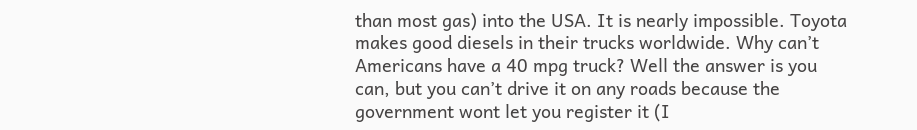than most gas) into the USA. It is nearly impossible. Toyota makes good diesels in their trucks worldwide. Why can’t Americans have a 40 mpg truck? Well the answer is you can, but you can’t drive it on any roads because the government wont let you register it (I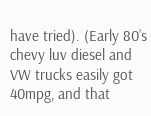have tried). (Early 80’s chevy luv diesel and VW trucks easily got 40mpg, and that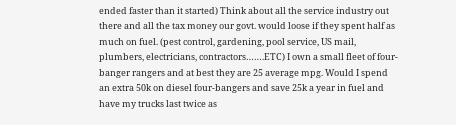ended faster than it started) Think about all the service industry out there and all the tax money our govt. would loose if they spent half as much on fuel. (pest control, gardening, pool service, US mail, plumbers, electricians, contractors…….ETC) I own a small fleet of four-banger rangers and at best they are 25 average mpg. Would I spend an extra 50k on diesel four-bangers and save 25k a year in fuel and have my trucks last twice as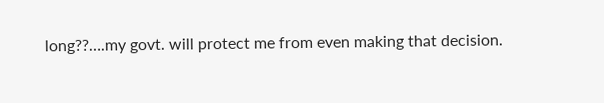long??….my govt. will protect me from even making that decision.